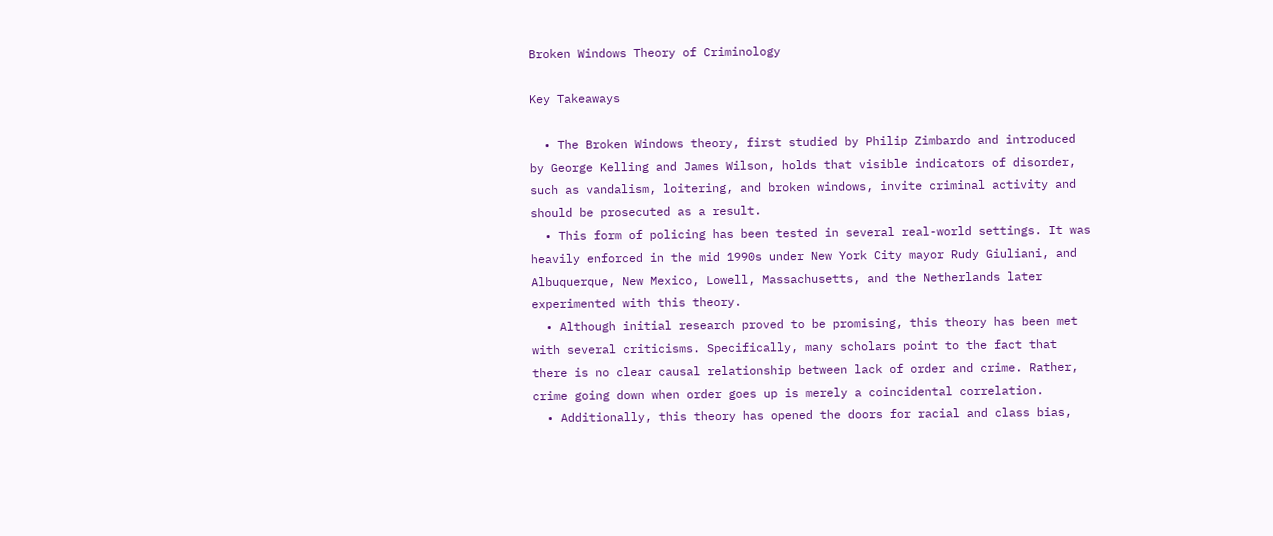Broken Windows Theory of Criminology

Key Takeaways

  • The Broken Windows theory, first studied by Philip Zimbardo and introduced by George Kelling and James Wilson, holds that visible indicators of disorder, such as vandalism, loitering, and broken windows, invite criminal activity and should be prosecuted as a result.
  • This form of policing has been tested in several real-world settings. It was heavily enforced in the mid 1990s under New York City mayor Rudy Giuliani, and Albuquerque, New Mexico, Lowell, Massachusetts, and the Netherlands later experimented with this theory.
  • Although initial research proved to be promising, this theory has been met with several criticisms. Specifically, many scholars point to the fact that there is no clear causal relationship between lack of order and crime. Rather, crime going down when order goes up is merely a coincidental correlation.
  • Additionally, this theory has opened the doors for racial and class bias,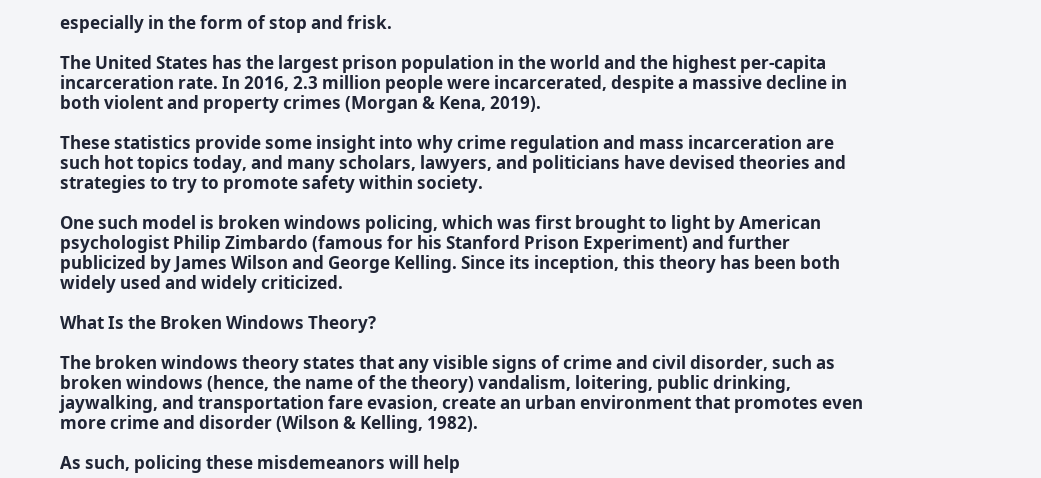especially in the form of stop and frisk.

The United States has the largest prison population in the world and the highest per-capita incarceration rate. In 2016, 2.3 million people were incarcerated, despite a massive decline in both violent and property crimes (Morgan & Kena, 2019).

These statistics provide some insight into why crime regulation and mass incarceration are such hot topics today, and many scholars, lawyers, and politicians have devised theories and strategies to try to promote safety within society.

One such model is broken windows policing, which was first brought to light by American psychologist Philip Zimbardo (famous for his Stanford Prison Experiment) and further publicized by James Wilson and George Kelling. Since its inception, this theory has been both widely used and widely criticized.

What Is the Broken Windows Theory?

The broken windows theory states that any visible signs of crime and civil disorder, such as broken windows (hence, the name of the theory) vandalism, loitering, public drinking, jaywalking, and transportation fare evasion, create an urban environment that promotes even more crime and disorder (Wilson & Kelling, 1982).

As such, policing these misdemeanors will help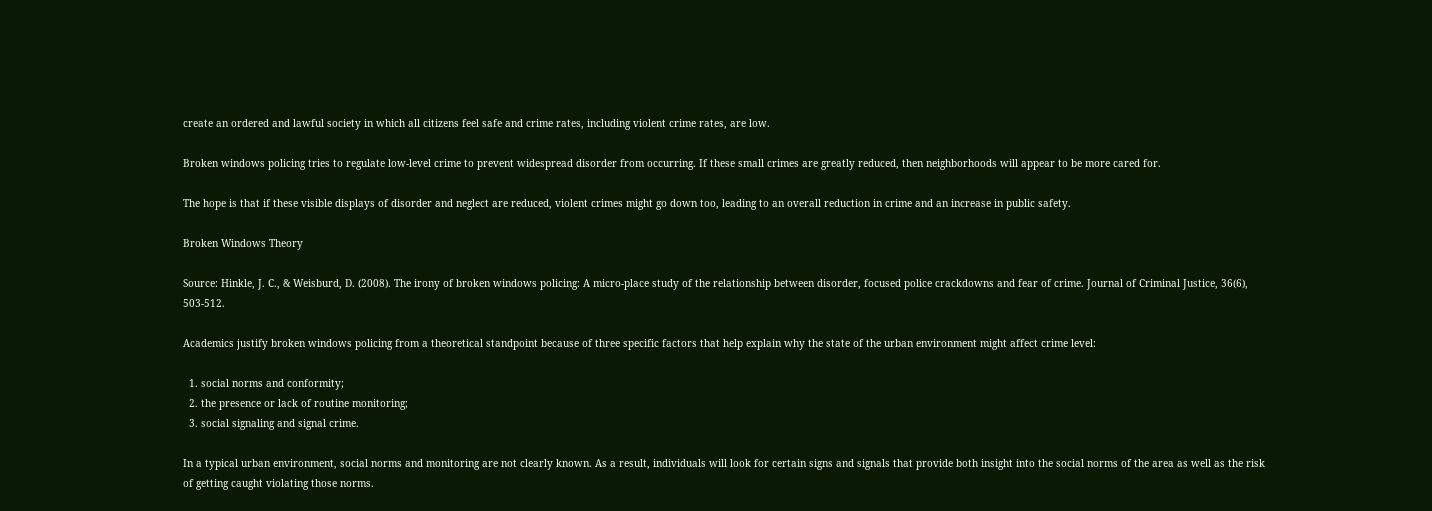create an ordered and lawful society in which all citizens feel safe and crime rates, including violent crime rates, are low.

Broken windows policing tries to regulate low-level crime to prevent widespread disorder from occurring. If these small crimes are greatly reduced, then neighborhoods will appear to be more cared for.

The hope is that if these visible displays of disorder and neglect are reduced, violent crimes might go down too, leading to an overall reduction in crime and an increase in public safety.

Broken Windows Theory

Source: Hinkle, J. C., & Weisburd, D. (2008). The irony of broken windows policing: A micro-place study of the relationship between disorder, focused police crackdowns and fear of crime. Journal of Criminal Justice, 36(6), 503-512.

Academics justify broken windows policing from a theoretical standpoint because of three specific factors that help explain why the state of the urban environment might affect crime level:

  1. social norms and conformity;
  2. the presence or lack of routine monitoring;
  3. social signaling and signal crime.

In a typical urban environment, social norms and monitoring are not clearly known. As a result, individuals will look for certain signs and signals that provide both insight into the social norms of the area as well as the risk of getting caught violating those norms.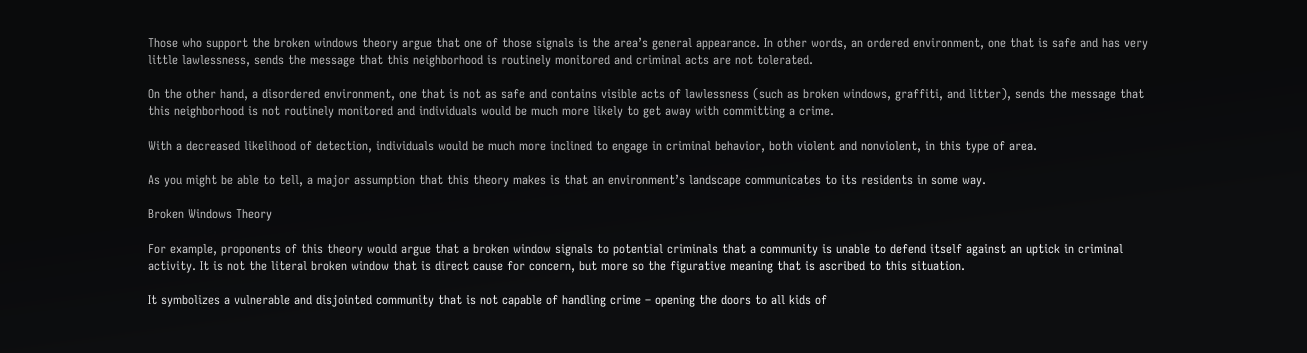Those who support the broken windows theory argue that one of those signals is the area’s general appearance. In other words, an ordered environment, one that is safe and has very little lawlessness, sends the message that this neighborhood is routinely monitored and criminal acts are not tolerated.

On the other hand, a disordered environment, one that is not as safe and contains visible acts of lawlessness (such as broken windows, graffiti, and litter), sends the message that this neighborhood is not routinely monitored and individuals would be much more likely to get away with committing a crime.

With a decreased likelihood of detection, individuals would be much more inclined to engage in criminal behavior, both violent and nonviolent, in this type of area.

As you might be able to tell, a major assumption that this theory makes is that an environment’s landscape communicates to its residents in some way.

Broken Windows Theory

For example, proponents of this theory would argue that a broken window signals to potential criminals that a community is unable to defend itself against an uptick in criminal activity. It is not the literal broken window that is direct cause for concern, but more so the figurative meaning that is ascribed to this situation.

It symbolizes a vulnerable and disjointed community that is not capable of handling crime – opening the doors to all kids of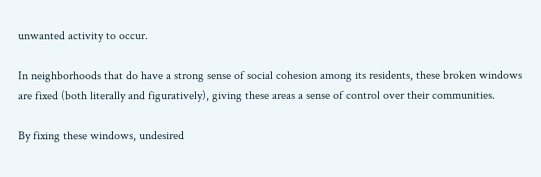unwanted activity to occur.

In neighborhoods that do have a strong sense of social cohesion among its residents, these broken windows are fixed (both literally and figuratively), giving these areas a sense of control over their communities.

By fixing these windows, undesired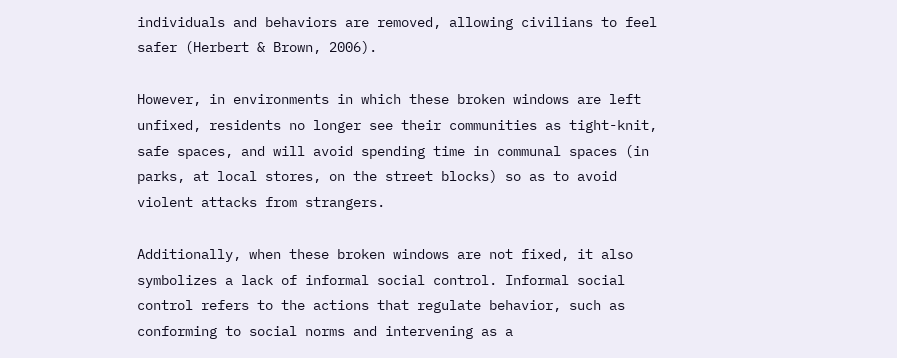individuals and behaviors are removed, allowing civilians to feel safer (Herbert & Brown, 2006).

However, in environments in which these broken windows are left unfixed, residents no longer see their communities as tight-knit, safe spaces, and will avoid spending time in communal spaces (in parks, at local stores, on the street blocks) so as to avoid violent attacks from strangers.

Additionally, when these broken windows are not fixed, it also symbolizes a lack of informal social control. Informal social control refers to the actions that regulate behavior, such as conforming to social norms and intervening as a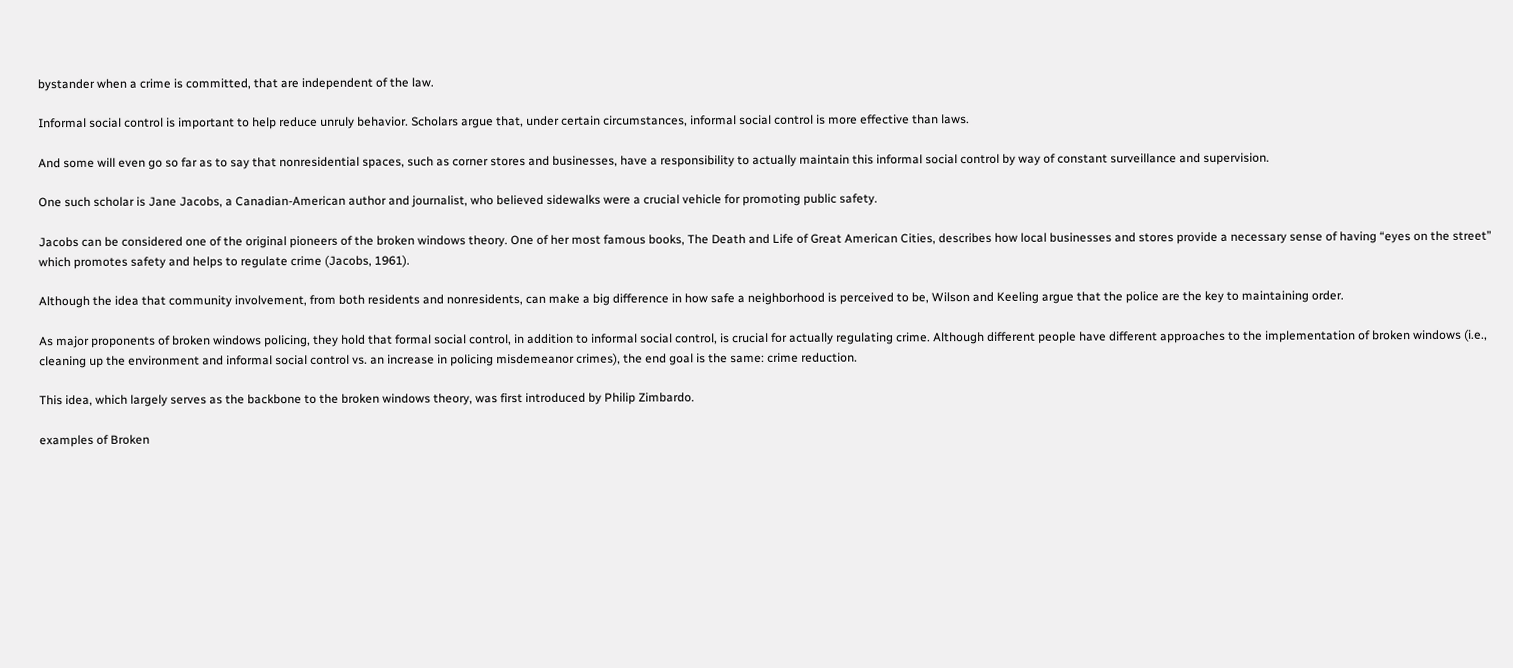bystander when a crime is committed, that are independent of the law.

Informal social control is important to help reduce unruly behavior. Scholars argue that, under certain circumstances, informal social control is more effective than laws.

And some will even go so far as to say that nonresidential spaces, such as corner stores and businesses, have a responsibility to actually maintain this informal social control by way of constant surveillance and supervision.

One such scholar is Jane Jacobs, a Canadian-American author and journalist, who believed sidewalks were a crucial vehicle for promoting public safety.

Jacobs can be considered one of the original pioneers of the broken windows theory. One of her most famous books, The Death and Life of Great American Cities, describes how local businesses and stores provide a necessary sense of having “eyes on the street” which promotes safety and helps to regulate crime (Jacobs, 1961).

Although the idea that community involvement, from both residents and nonresidents, can make a big difference in how safe a neighborhood is perceived to be, Wilson and Keeling argue that the police are the key to maintaining order.

As major proponents of broken windows policing, they hold that formal social control, in addition to informal social control, is crucial for actually regulating crime. Although different people have different approaches to the implementation of broken windows (i.e., cleaning up the environment and informal social control vs. an increase in policing misdemeanor crimes), the end goal is the same: crime reduction.

This idea, which largely serves as the backbone to the broken windows theory, was first introduced by Philip Zimbardo.

examples of Broken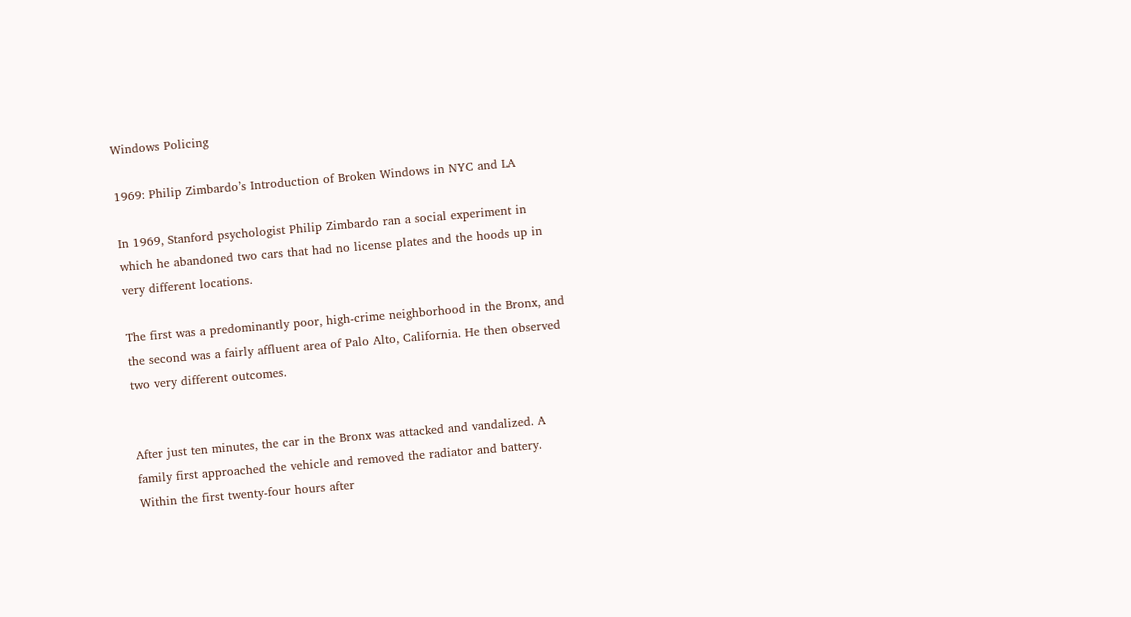Windows Policing

1969: Philip Zimbardo’s Introduction of Broken Windows in NYC and LA

In 1969, Stanford psychologist Philip Zimbardo ran a social experiment in which he abandoned two cars that had no license plates and the hoods up in very different locations.

The first was a predominantly poor, high-crime neighborhood in the Bronx, and the second was a fairly affluent area of Palo Alto, California. He then observed two very different outcomes.


After just ten minutes, the car in the Bronx was attacked and vandalized. A family first approached the vehicle and removed the radiator and battery. Within the first twenty-four hours after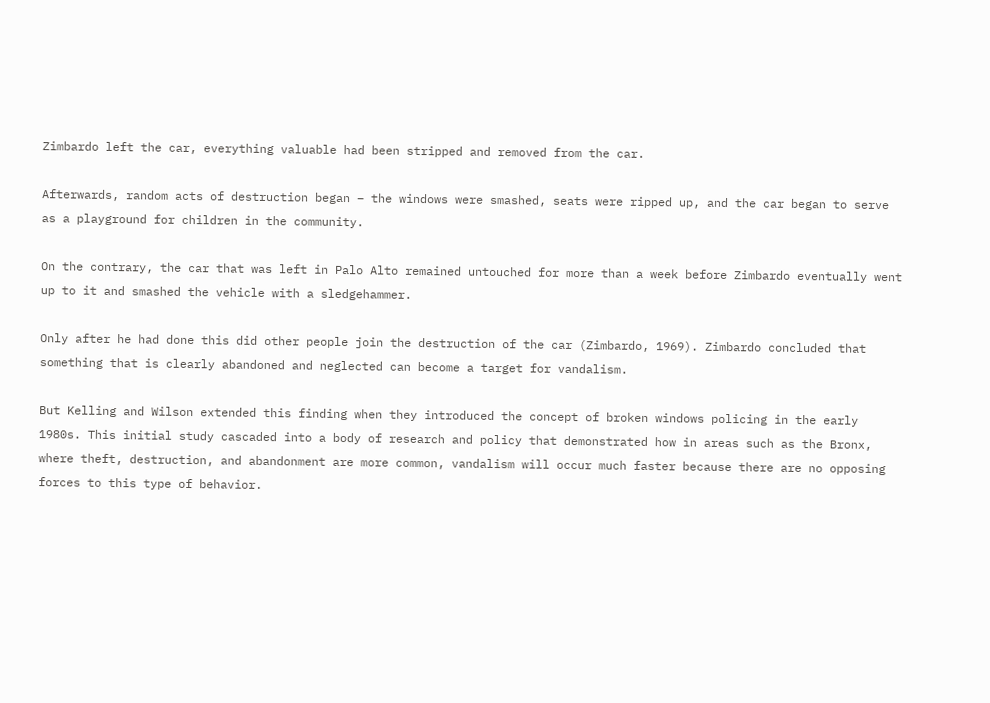Zimbardo left the car, everything valuable had been stripped and removed from the car.

Afterwards, random acts of destruction began – the windows were smashed, seats were ripped up, and the car began to serve as a playground for children in the community.

On the contrary, the car that was left in Palo Alto remained untouched for more than a week before Zimbardo eventually went up to it and smashed the vehicle with a sledgehammer.

Only after he had done this did other people join the destruction of the car (Zimbardo, 1969). Zimbardo concluded that something that is clearly abandoned and neglected can become a target for vandalism.

But Kelling and Wilson extended this finding when they introduced the concept of broken windows policing in the early 1980s. This initial study cascaded into a body of research and policy that demonstrated how in areas such as the Bronx, where theft, destruction, and abandonment are more common, vandalism will occur much faster because there are no opposing forces to this type of behavior.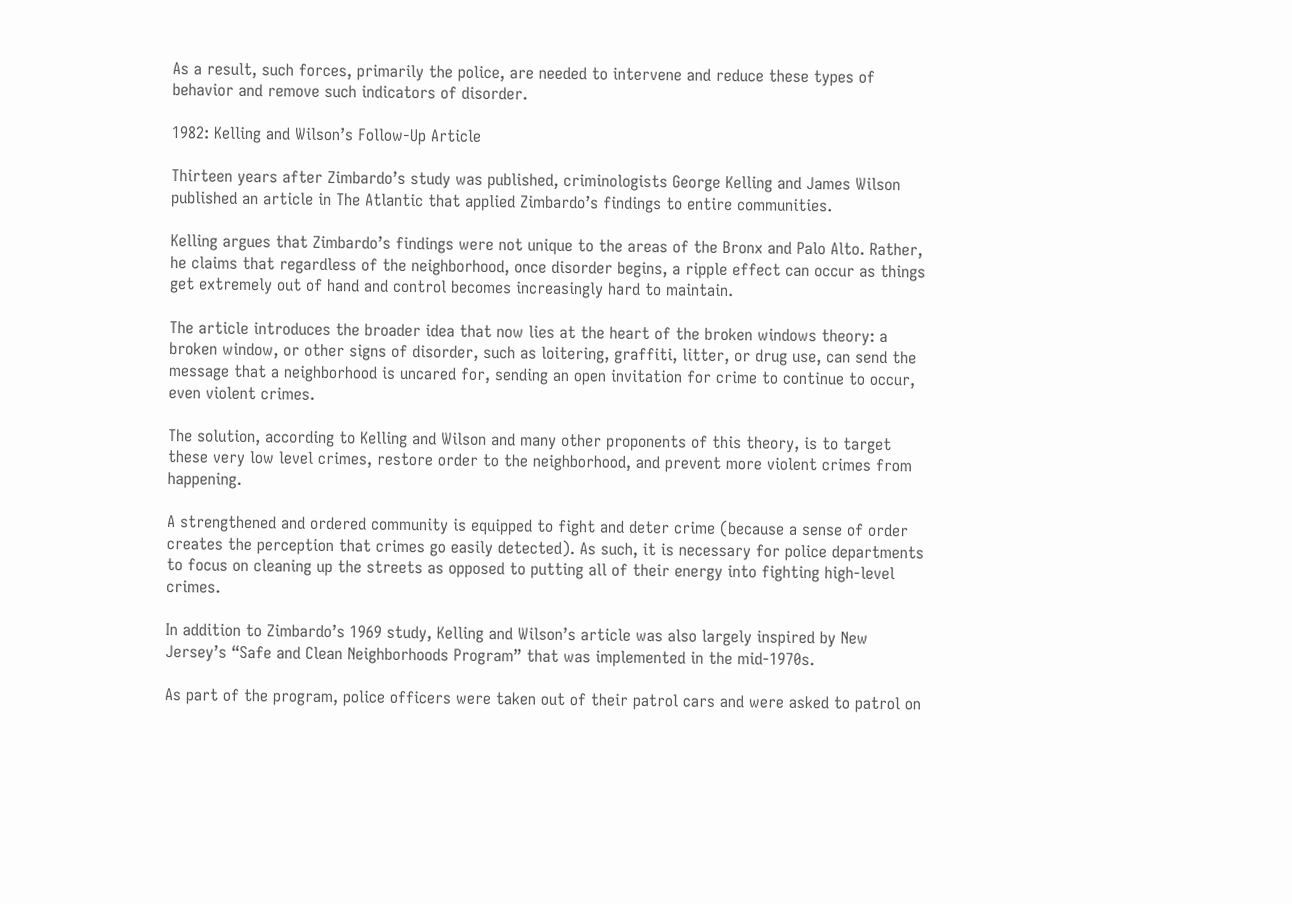As a result, such forces, primarily the police, are needed to intervene and reduce these types of behavior and remove such indicators of disorder.

1982: Kelling and Wilson’s Follow-Up Article

Thirteen years after Zimbardo’s study was published, criminologists George Kelling and James Wilson published an article in The Atlantic that applied Zimbardo’s findings to entire communities.

Kelling argues that Zimbardo’s findings were not unique to the areas of the Bronx and Palo Alto. Rather, he claims that regardless of the neighborhood, once disorder begins, a ripple effect can occur as things get extremely out of hand and control becomes increasingly hard to maintain.

The article introduces the broader idea that now lies at the heart of the broken windows theory: a broken window, or other signs of disorder, such as loitering, graffiti, litter, or drug use, can send the message that a neighborhood is uncared for, sending an open invitation for crime to continue to occur, even violent crimes.

The solution, according to Kelling and Wilson and many other proponents of this theory, is to target these very low level crimes, restore order to the neighborhood, and prevent more violent crimes from happening.

A strengthened and ordered community is equipped to fight and deter crime (because a sense of order creates the perception that crimes go easily detected). As such, it is necessary for police departments to focus on cleaning up the streets as opposed to putting all of their energy into fighting high-level crimes.

In addition to Zimbardo’s 1969 study, Kelling and Wilson’s article was also largely inspired by New Jersey’s “Safe and Clean Neighborhoods Program” that was implemented in the mid-1970s.

As part of the program, police officers were taken out of their patrol cars and were asked to patrol on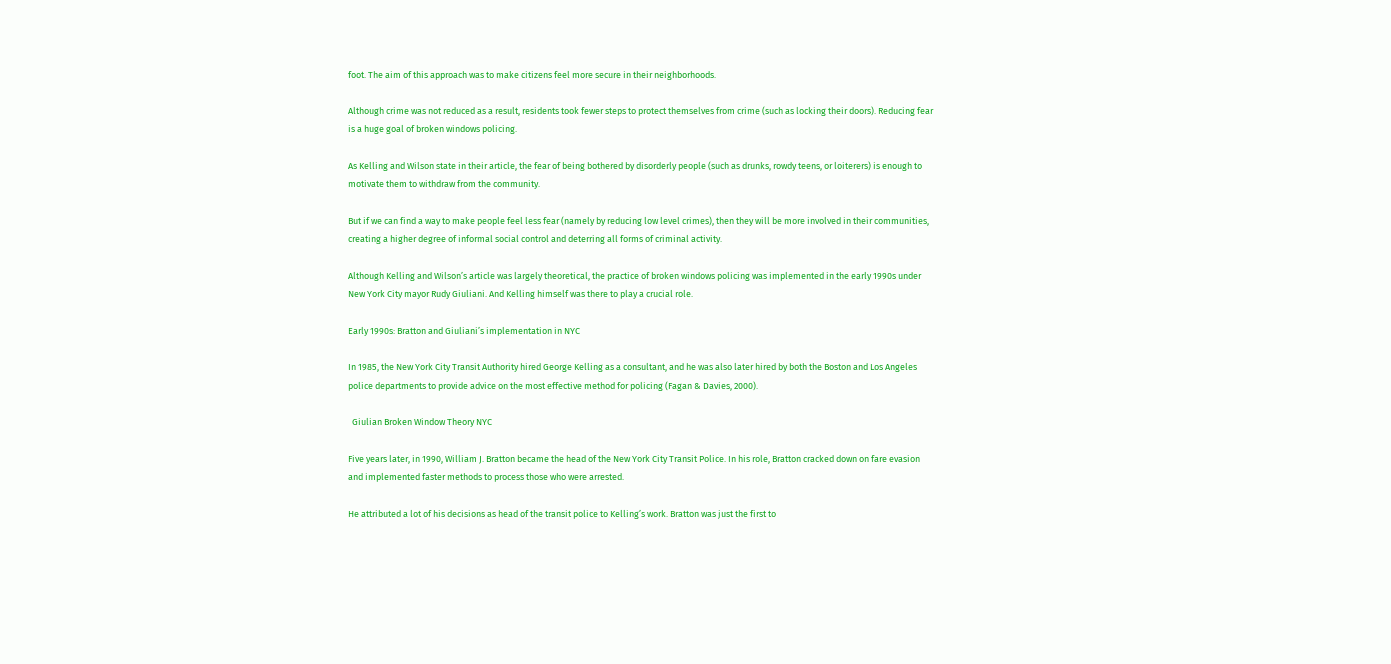foot. The aim of this approach was to make citizens feel more secure in their neighborhoods.

Although crime was not reduced as a result, residents took fewer steps to protect themselves from crime (such as locking their doors). Reducing fear is a huge goal of broken windows policing.

As Kelling and Wilson state in their article, the fear of being bothered by disorderly people (such as drunks, rowdy teens, or loiterers) is enough to motivate them to withdraw from the community.

But if we can find a way to make people feel less fear (namely by reducing low level crimes), then they will be more involved in their communities, creating a higher degree of informal social control and deterring all forms of criminal activity.

Although Kelling and Wilson’s article was largely theoretical, the practice of broken windows policing was implemented in the early 1990s under New York City mayor Rudy Giuliani. And Kelling himself was there to play a crucial role.

Early 1990s: Bratton and Giuliani’s implementation in NYC

In 1985, the New York City Transit Authority hired George Kelling as a consultant, and he was also later hired by both the Boston and Los Angeles police departments to provide advice on the most effective method for policing (Fagan & Davies, 2000).

  Giulian Broken Window Theory NYC

Five years later, in 1990, William J. Bratton became the head of the New York City Transit Police. In his role, Bratton cracked down on fare evasion and implemented faster methods to process those who were arrested.

He attributed a lot of his decisions as head of the transit police to Kelling’s work. Bratton was just the first to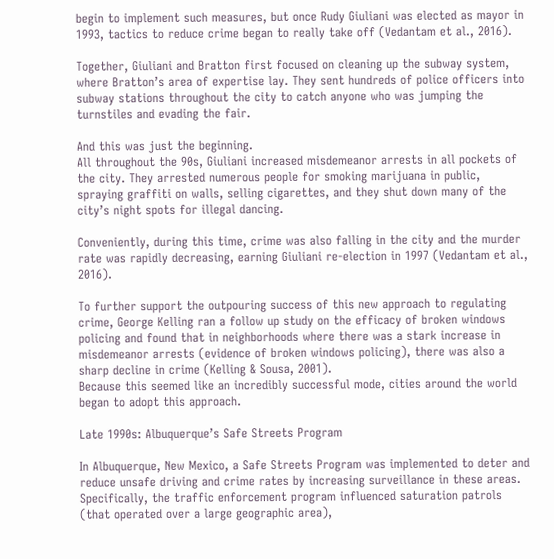begin to implement such measures, but once Rudy Giuliani was elected as mayor in 1993, tactics to reduce crime began to really take off (Vedantam et al., 2016).

Together, Giuliani and Bratton first focused on cleaning up the subway system, where Bratton’s area of expertise lay. They sent hundreds of police officers into subway stations throughout the city to catch anyone who was jumping the turnstiles and evading the fair.

And this was just the beginning.
All throughout the 90s, Giuliani increased misdemeanor arrests in all pockets of the city. They arrested numerous people for smoking marijuana in public, spraying graffiti on walls, selling cigarettes, and they shut down many of the city’s night spots for illegal dancing.

Conveniently, during this time, crime was also falling in the city and the murder rate was rapidly decreasing, earning Giuliani re-election in 1997 (Vedantam et al., 2016).

To further support the outpouring success of this new approach to regulating crime, George Kelling ran a follow up study on the efficacy of broken windows policing and found that in neighborhoods where there was a stark increase in misdemeanor arrests (evidence of broken windows policing), there was also a sharp decline in crime (Kelling & Sousa, 2001).
Because this seemed like an incredibly successful mode, cities around the world began to adopt this approach.

Late 1990s: Albuquerque’s Safe Streets Program

In Albuquerque, New Mexico, a Safe Streets Program was implemented to deter and reduce unsafe driving and crime rates by increasing surveillance in these areas. Specifically, the traffic enforcement program influenced saturation patrols (that operated over a large geographic area),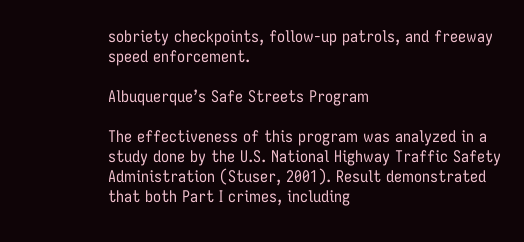sobriety checkpoints, follow-up patrols, and freeway speed enforcement.

Albuquerque’s Safe Streets Program

The effectiveness of this program was analyzed in a study done by the U.S. National Highway Traffic Safety Administration (Stuser, 2001). Result demonstrated that both Part I crimes, including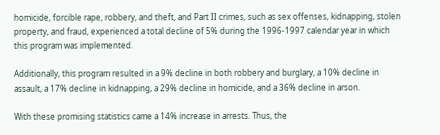homicide, forcible rape, robbery, and theft, and Part II crimes, such as sex offenses, kidnapping, stolen property, and fraud, experienced a total decline of 5% during the 1996-1997 calendar year in which this program was implemented.

Additionally, this program resulted in a 9% decline in both robbery and burglary, a 10% decline in assault, a 17% decline in kidnapping, a 29% decline in homicide, and a 36% decline in arson.

With these promising statistics came a 14% increase in arrests. Thus, the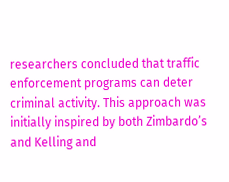researchers concluded that traffic enforcement programs can deter criminal activity. This approach was initially inspired by both Zimbardo’s and Kelling and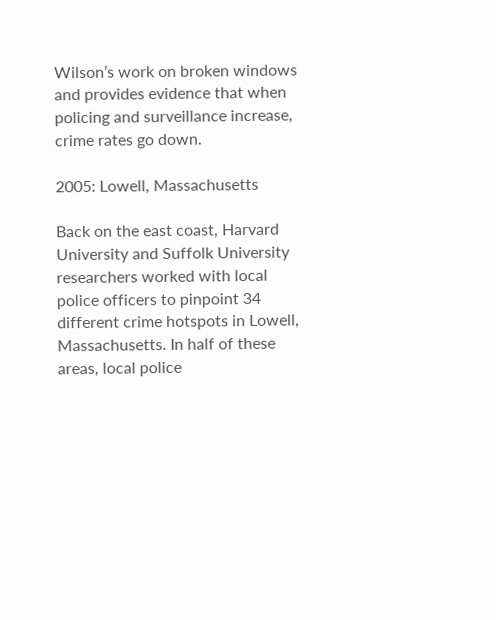Wilson’s work on broken windows and provides evidence that when policing and surveillance increase, crime rates go down.

2005: Lowell, Massachusetts

Back on the east coast, Harvard University and Suffolk University researchers worked with local police officers to pinpoint 34 different crime hotspots in Lowell, Massachusetts. In half of these areas, local police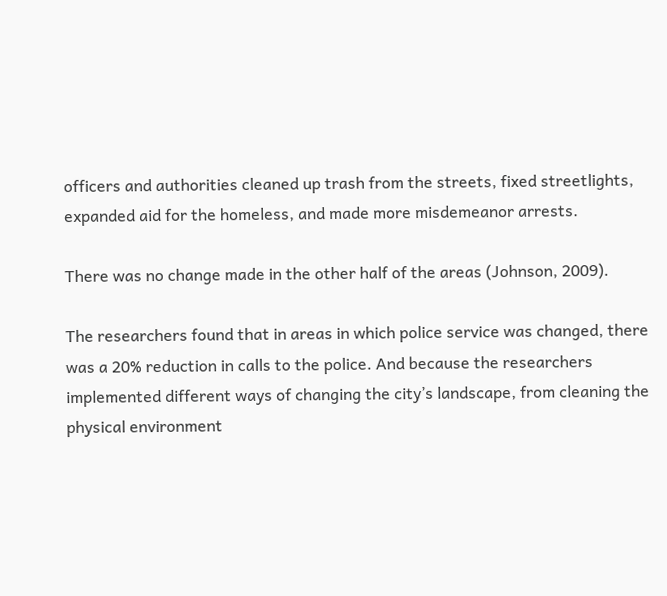officers and authorities cleaned up trash from the streets, fixed streetlights, expanded aid for the homeless, and made more misdemeanor arrests.

There was no change made in the other half of the areas (Johnson, 2009).

The researchers found that in areas in which police service was changed, there was a 20% reduction in calls to the police. And because the researchers implemented different ways of changing the city’s landscape, from cleaning the physical environment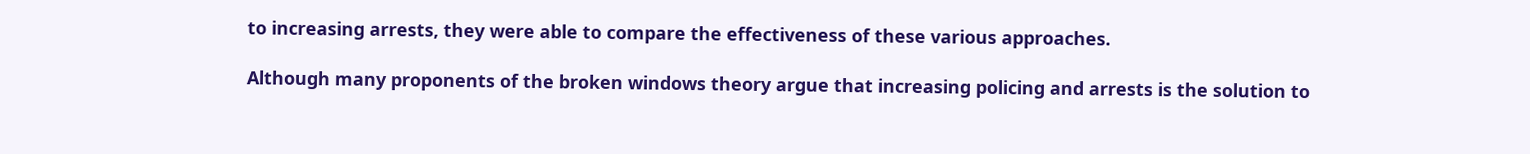to increasing arrests, they were able to compare the effectiveness of these various approaches.

Although many proponents of the broken windows theory argue that increasing policing and arrests is the solution to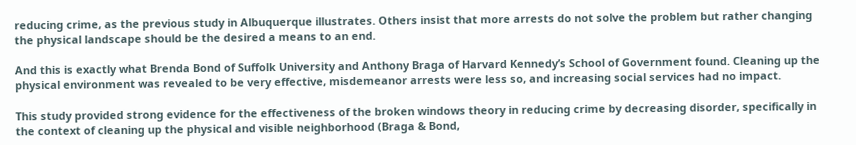reducing crime, as the previous study in Albuquerque illustrates. Others insist that more arrests do not solve the problem but rather changing the physical landscape should be the desired a means to an end.

And this is exactly what Brenda Bond of Suffolk University and Anthony Braga of Harvard Kennedy’s School of Government found. Cleaning up the physical environment was revealed to be very effective, misdemeanor arrests were less so, and increasing social services had no impact.

This study provided strong evidence for the effectiveness of the broken windows theory in reducing crime by decreasing disorder, specifically in the context of cleaning up the physical and visible neighborhood (Braga & Bond,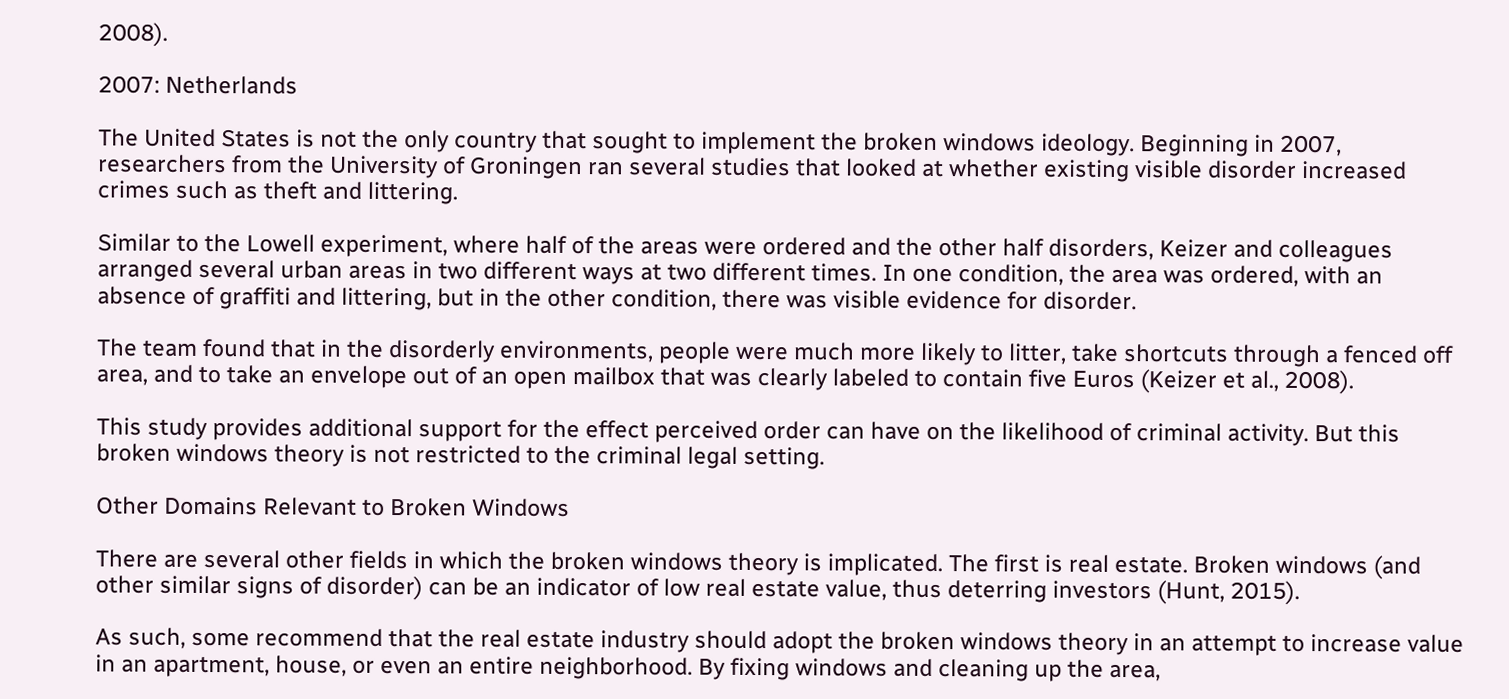2008).

2007: Netherlands

The United States is not the only country that sought to implement the broken windows ideology. Beginning in 2007, researchers from the University of Groningen ran several studies that looked at whether existing visible disorder increased crimes such as theft and littering.

Similar to the Lowell experiment, where half of the areas were ordered and the other half disorders, Keizer and colleagues arranged several urban areas in two different ways at two different times. In one condition, the area was ordered, with an absence of graffiti and littering, but in the other condition, there was visible evidence for disorder.

The team found that in the disorderly environments, people were much more likely to litter, take shortcuts through a fenced off area, and to take an envelope out of an open mailbox that was clearly labeled to contain five Euros (Keizer et al., 2008).

This study provides additional support for the effect perceived order can have on the likelihood of criminal activity. But this broken windows theory is not restricted to the criminal legal setting.

Other Domains Relevant to Broken Windows

There are several other fields in which the broken windows theory is implicated. The first is real estate. Broken windows (and other similar signs of disorder) can be an indicator of low real estate value, thus deterring investors (Hunt, 2015).

As such, some recommend that the real estate industry should adopt the broken windows theory in an attempt to increase value in an apartment, house, or even an entire neighborhood. By fixing windows and cleaning up the area,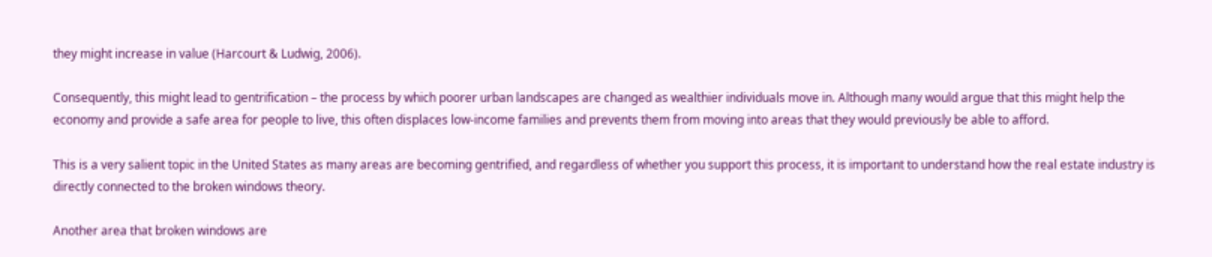they might increase in value (Harcourt & Ludwig, 2006).

Consequently, this might lead to gentrification – the process by which poorer urban landscapes are changed as wealthier individuals move in. Although many would argue that this might help the economy and provide a safe area for people to live, this often displaces low-income families and prevents them from moving into areas that they would previously be able to afford.

This is a very salient topic in the United States as many areas are becoming gentrified, and regardless of whether you support this process, it is important to understand how the real estate industry is directly connected to the broken windows theory.

Another area that broken windows are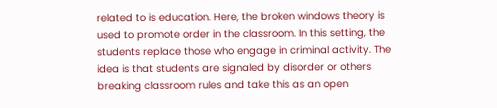related to is education. Here, the broken windows theory is used to promote order in the classroom. In this setting, the students replace those who engage in criminal activity. The idea is that students are signaled by disorder or others breaking classroom rules and take this as an open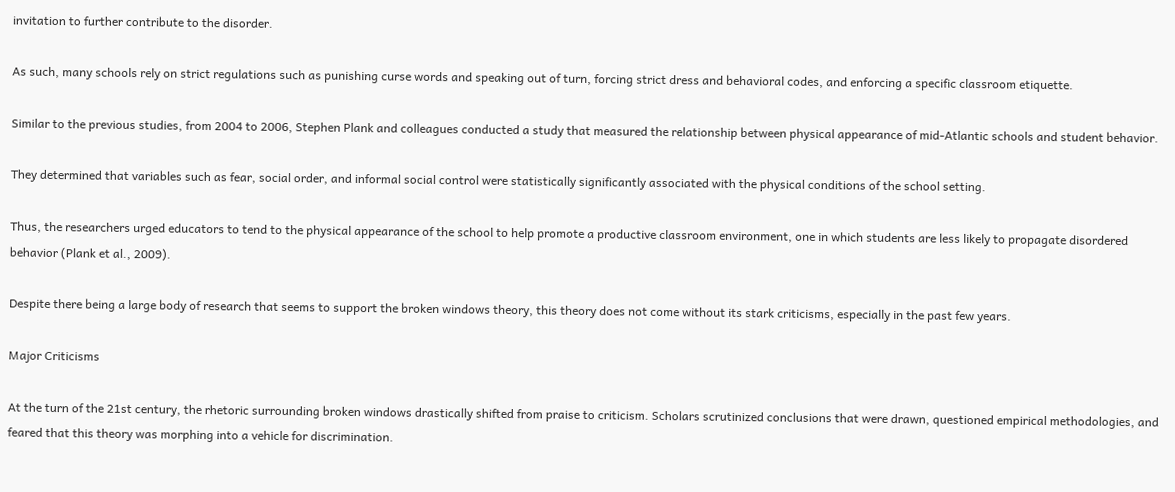invitation to further contribute to the disorder.

As such, many schools rely on strict regulations such as punishing curse words and speaking out of turn, forcing strict dress and behavioral codes, and enforcing a specific classroom etiquette.

Similar to the previous studies, from 2004 to 2006, Stephen Plank and colleagues conducted a study that measured the relationship between physical appearance of mid-Atlantic schools and student behavior.

They determined that variables such as fear, social order, and informal social control were statistically significantly associated with the physical conditions of the school setting.

Thus, the researchers urged educators to tend to the physical appearance of the school to help promote a productive classroom environment, one in which students are less likely to propagate disordered behavior (Plank et al., 2009).

Despite there being a large body of research that seems to support the broken windows theory, this theory does not come without its stark criticisms, especially in the past few years.

Major Criticisms

At the turn of the 21st century, the rhetoric surrounding broken windows drastically shifted from praise to criticism. Scholars scrutinized conclusions that were drawn, questioned empirical methodologies, and feared that this theory was morphing into a vehicle for discrimination.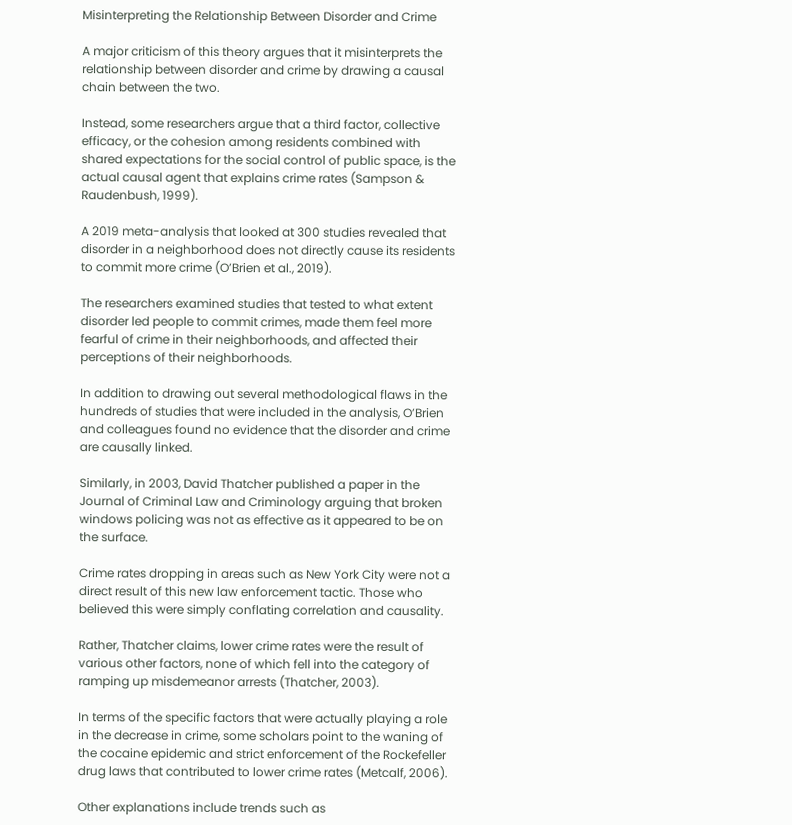Misinterpreting the Relationship Between Disorder and Crime

A major criticism of this theory argues that it misinterprets the relationship between disorder and crime by drawing a causal chain between the two.

Instead, some researchers argue that a third factor, collective efficacy, or the cohesion among residents combined with shared expectations for the social control of public space, is the actual causal agent that explains crime rates (Sampson & Raudenbush, 1999).

A 2019 meta-analysis that looked at 300 studies revealed that disorder in a neighborhood does not directly cause its residents to commit more crime (O’Brien et al., 2019).

The researchers examined studies that tested to what extent disorder led people to commit crimes, made them feel more fearful of crime in their neighborhoods, and affected their perceptions of their neighborhoods.

In addition to drawing out several methodological flaws in the hundreds of studies that were included in the analysis, O’Brien and colleagues found no evidence that the disorder and crime are causally linked.

Similarly, in 2003, David Thatcher published a paper in the Journal of Criminal Law and Criminology arguing that broken windows policing was not as effective as it appeared to be on the surface.

Crime rates dropping in areas such as New York City were not a direct result of this new law enforcement tactic. Those who believed this were simply conflating correlation and causality.

Rather, Thatcher claims, lower crime rates were the result of various other factors, none of which fell into the category of ramping up misdemeanor arrests (Thatcher, 2003).

In terms of the specific factors that were actually playing a role in the decrease in crime, some scholars point to the waning of the cocaine epidemic and strict enforcement of the Rockefeller drug laws that contributed to lower crime rates (Metcalf, 2006).

Other explanations include trends such as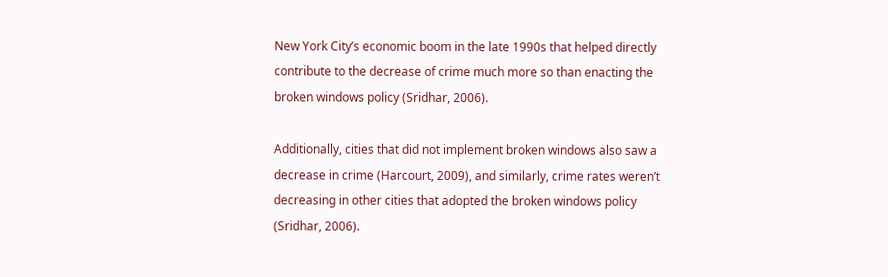New York City’s economic boom in the late 1990s that helped directly contribute to the decrease of crime much more so than enacting the broken windows policy (Sridhar, 2006).

Additionally, cities that did not implement broken windows also saw a decrease in crime (Harcourt, 2009), and similarly, crime rates weren’t decreasing in other cities that adopted the broken windows policy (Sridhar, 2006).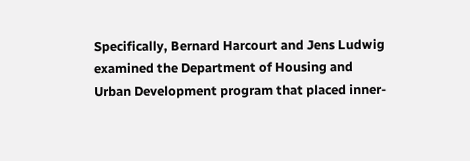Specifically, Bernard Harcourt and Jens Ludwig examined the Department of Housing and Urban Development program that placed inner-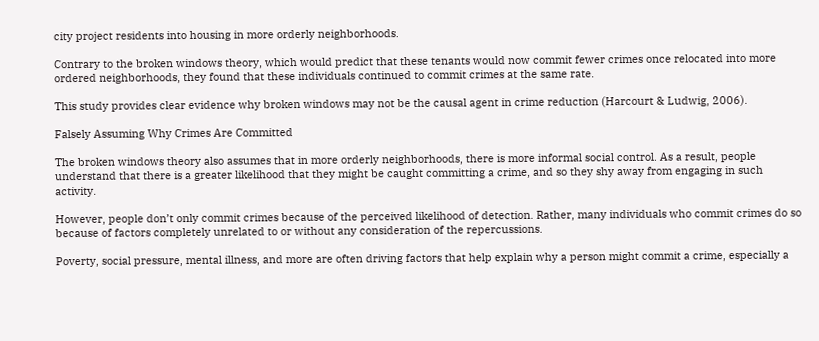city project residents into housing in more orderly neighborhoods.

Contrary to the broken windows theory, which would predict that these tenants would now commit fewer crimes once relocated into more ordered neighborhoods, they found that these individuals continued to commit crimes at the same rate.

This study provides clear evidence why broken windows may not be the causal agent in crime reduction (Harcourt & Ludwig, 2006).

Falsely Assuming Why Crimes Are Committed

The broken windows theory also assumes that in more orderly neighborhoods, there is more informal social control. As a result, people understand that there is a greater likelihood that they might be caught committing a crime, and so they shy away from engaging in such activity.

However, people don’t only commit crimes because of the perceived likelihood of detection. Rather, many individuals who commit crimes do so because of factors completely unrelated to or without any consideration of the repercussions.

Poverty, social pressure, mental illness, and more are often driving factors that help explain why a person might commit a crime, especially a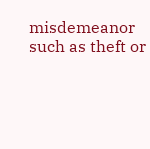misdemeanor such as theft or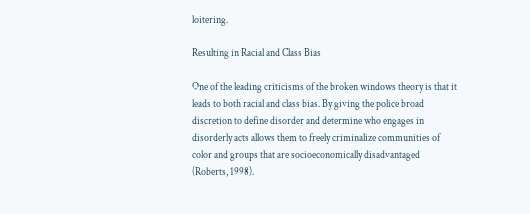loitering.

Resulting in Racial and Class Bias

One of the leading criticisms of the broken windows theory is that it leads to both racial and class bias. By giving the police broad discretion to define disorder and determine who engages in disorderly acts allows them to freely criminalize communities of color and groups that are socioeconomically disadvantaged (Roberts, 1998).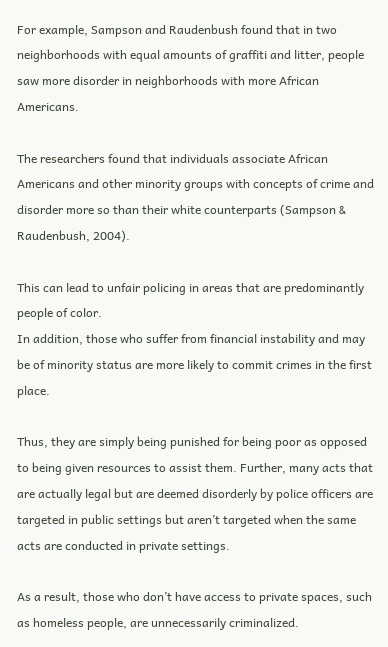For example, Sampson and Raudenbush found that in two neighborhoods with equal amounts of graffiti and litter, people saw more disorder in neighborhoods with more African Americans.

The researchers found that individuals associate African Americans and other minority groups with concepts of crime and disorder more so than their white counterparts (Sampson & Raudenbush, 2004).

This can lead to unfair policing in areas that are predominantly people of color.
In addition, those who suffer from financial instability and may be of minority status are more likely to commit crimes in the first place.

Thus, they are simply being punished for being poor as opposed to being given resources to assist them. Further, many acts that are actually legal but are deemed disorderly by police officers are targeted in public settings but aren’t targeted when the same acts are conducted in private settings.

As a result, those who don’t have access to private spaces, such as homeless people, are unnecessarily criminalized.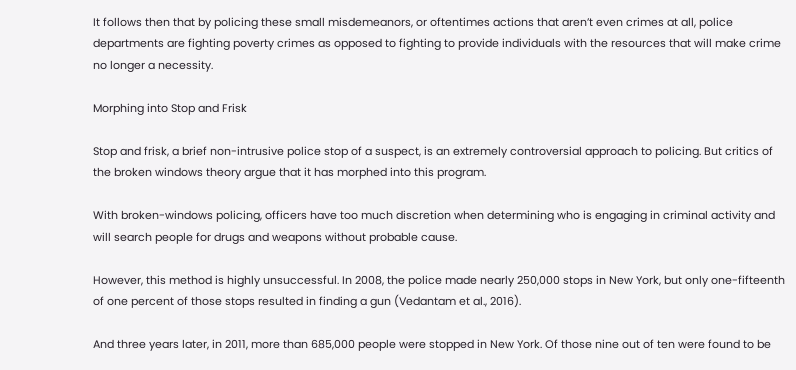It follows then that by policing these small misdemeanors, or oftentimes actions that aren’t even crimes at all, police departments are fighting poverty crimes as opposed to fighting to provide individuals with the resources that will make crime no longer a necessity.

Morphing into Stop and Frisk

Stop and frisk, a brief non-intrusive police stop of a suspect, is an extremely controversial approach to policing. But critics of the broken windows theory argue that it has morphed into this program.

With broken-windows policing, officers have too much discretion when determining who is engaging in criminal activity and will search people for drugs and weapons without probable cause.

However, this method is highly unsuccessful. In 2008, the police made nearly 250,000 stops in New York, but only one-fifteenth of one percent of those stops resulted in finding a gun (Vedantam et al., 2016).

And three years later, in 2011, more than 685,000 people were stopped in New York. Of those nine out of ten were found to be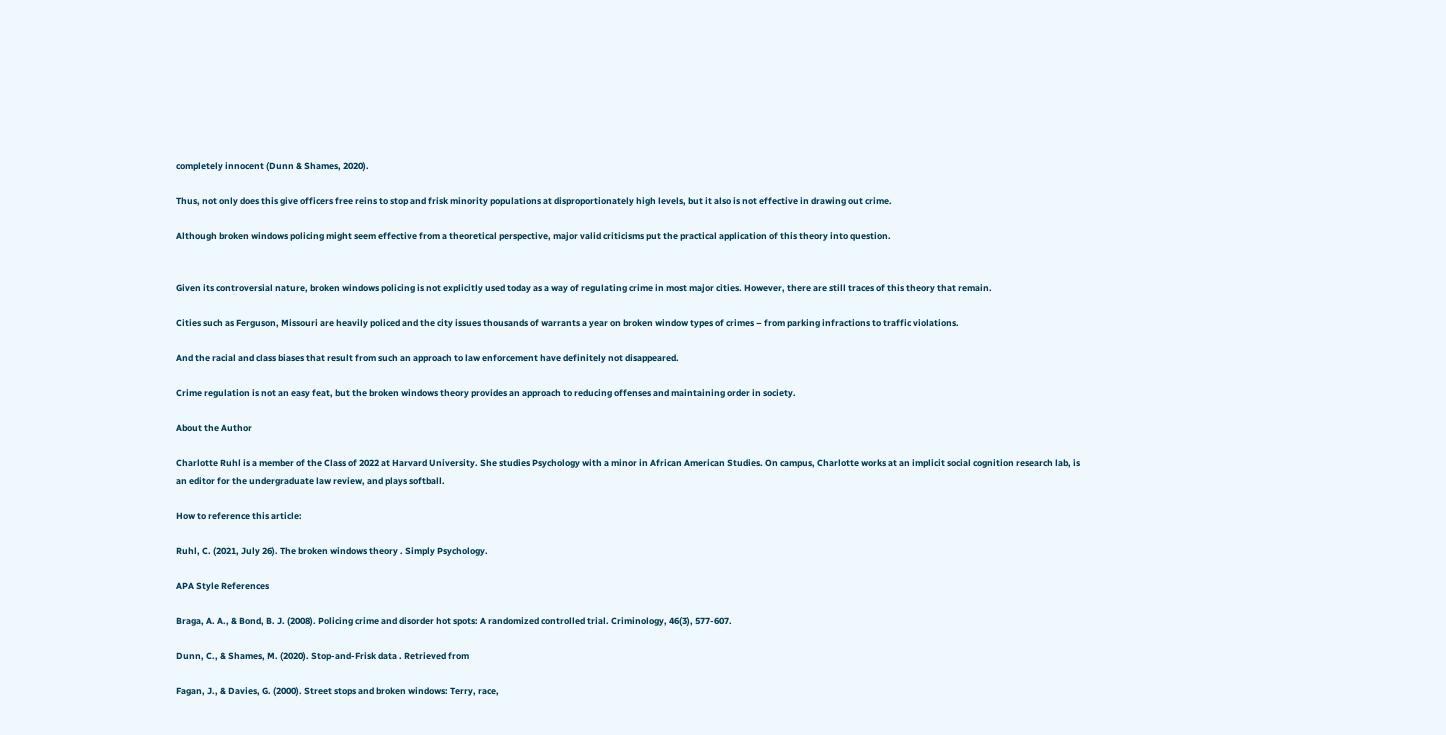completely innocent (Dunn & Shames, 2020).

Thus, not only does this give officers free reins to stop and frisk minority populations at disproportionately high levels, but it also is not effective in drawing out crime.

Although broken windows policing might seem effective from a theoretical perspective, major valid criticisms put the practical application of this theory into question.


Given its controversial nature, broken windows policing is not explicitly used today as a way of regulating crime in most major cities. However, there are still traces of this theory that remain.

Cities such as Ferguson, Missouri are heavily policed and the city issues thousands of warrants a year on broken window types of crimes – from parking infractions to traffic violations.

And the racial and class biases that result from such an approach to law enforcement have definitely not disappeared.

Crime regulation is not an easy feat, but the broken windows theory provides an approach to reducing offenses and maintaining order in society.

About the Author

Charlotte Ruhl is a member of the Class of 2022 at Harvard University. She studies Psychology with a minor in African American Studies. On campus, Charlotte works at an implicit social cognition research lab, is an editor for the undergraduate law review, and plays softball.

How to reference this article:

Ruhl, C. (2021, July 26). The broken windows theory . Simply Psychology.

APA Style References

Braga, A. A., & Bond, B. J. (2008). Policing crime and disorder hot spots: A randomized controlled trial. Criminology, 46(3), 577-607.

Dunn, C., & Shames, M. (2020). Stop-and-Frisk data . Retrieved from

Fagan, J., & Davies, G. (2000). Street stops and broken windows: Terry, race,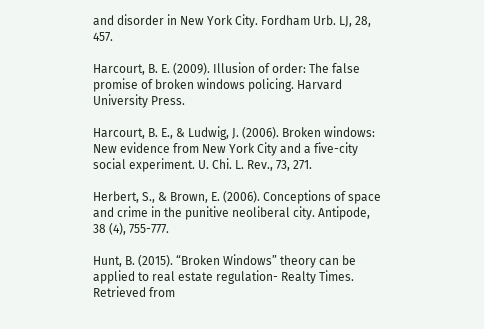and disorder in New York City. Fordham Urb. LJ, 28, 457.

Harcourt, B. E. (2009). Illusion of order: The false promise of broken windows policing. Harvard University Press.

Harcourt, B. E., & Ludwig, J. (2006). Broken windows: New evidence from New York City and a five-city social experiment. U. Chi. L. Rev., 73, 271.

Herbert, S., & Brown, E. (2006). Conceptions of space and crime in the punitive neoliberal city. Antipode, 38 (4), 755-777.

Hunt, B. (2015). “Broken Windows” theory can be applied to real estate regulation- Realty Times. Retrieved from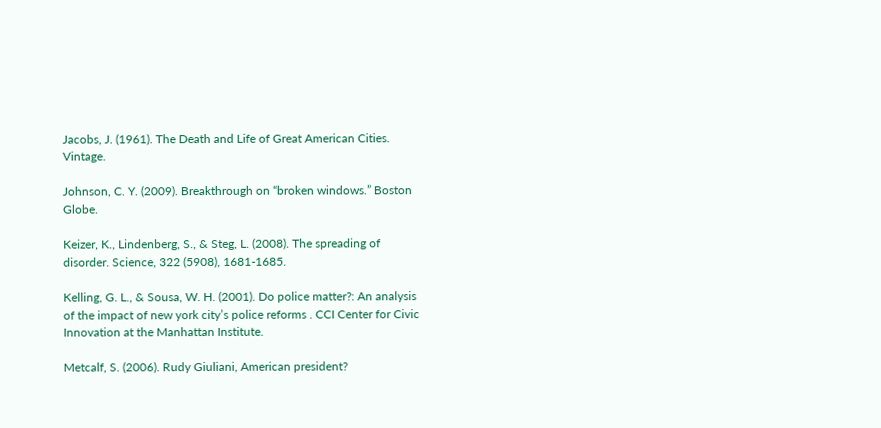Jacobs, J. (1961). The Death and Life of Great American Cities. Vintage.

Johnson, C. Y. (2009). Breakthrough on “broken windows.” Boston Globe.

Keizer, K., Lindenberg, S., & Steg, L. (2008). The spreading of disorder. Science, 322 (5908), 1681-1685.

Kelling, G. L., & Sousa, W. H. (2001). Do police matter?: An analysis of the impact of new york city’s police reforms . CCI Center for Civic Innovation at the Manhattan Institute.

Metcalf, S. (2006). Rudy Giuliani, American president?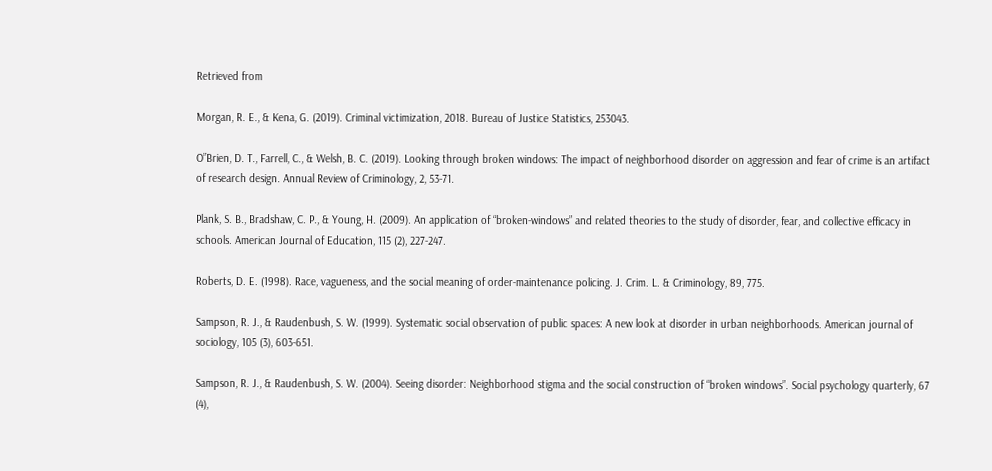Retrieved from

Morgan, R. E., & Kena, G. (2019). Criminal victimization, 2018. Bureau of Justice Statistics, 253043.

O”Brien, D. T., Farrell, C., & Welsh, B. C. (2019). Looking through broken windows: The impact of neighborhood disorder on aggression and fear of crime is an artifact of research design. Annual Review of Criminology, 2, 53-71.

Plank, S. B., Bradshaw, C. P., & Young, H. (2009). An application of “broken-windows” and related theories to the study of disorder, fear, and collective efficacy in schools. American Journal of Education, 115 (2), 227-247.

Roberts, D. E. (1998). Race, vagueness, and the social meaning of order-maintenance policing. J. Crim. L. & Criminology, 89, 775.

Sampson, R. J., & Raudenbush, S. W. (1999). Systematic social observation of public spaces: A new look at disorder in urban neighborhoods. American journal of sociology, 105 (3), 603-651.

Sampson, R. J., & Raudenbush, S. W. (2004). Seeing disorder: Neighborhood stigma and the social construction of “broken windows”. Social psychology quarterly, 67 (4),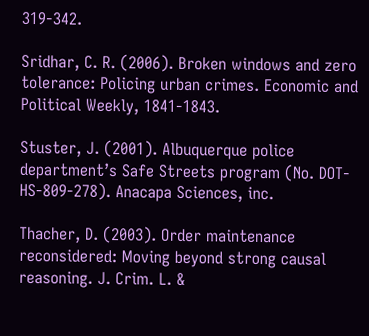319-342.

Sridhar, C. R. (2006). Broken windows and zero tolerance: Policing urban crimes. Economic and Political Weekly, 1841-1843.

Stuster, J. (2001). Albuquerque police department’s Safe Streets program (No. DOT-HS-809-278). Anacapa Sciences, inc.

Thacher, D. (2003). Order maintenance reconsidered: Moving beyond strong causal reasoning. J. Crim. L. &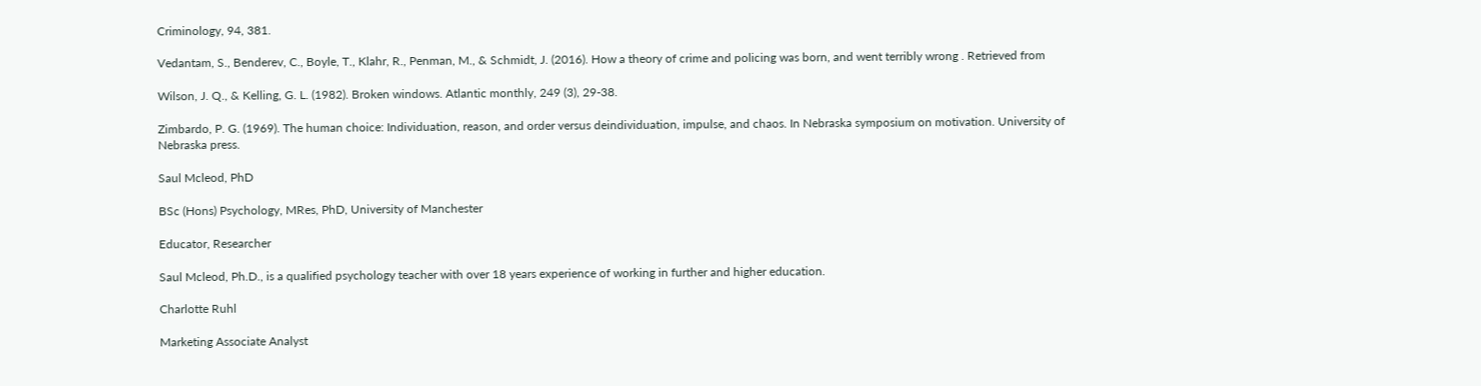Criminology, 94, 381.

Vedantam, S., Benderev, C., Boyle, T., Klahr, R., Penman, M., & Schmidt, J. (2016). How a theory of crime and policing was born, and went terribly wrong . Retrieved from

Wilson, J. Q., & Kelling, G. L. (1982). Broken windows. Atlantic monthly, 249 (3), 29-38.

Zimbardo, P. G. (1969). The human choice: Individuation, reason, and order versus deindividuation, impulse, and chaos. In Nebraska symposium on motivation. University of Nebraska press.

Saul Mcleod, PhD

BSc (Hons) Psychology, MRes, PhD, University of Manchester

Educator, Researcher

Saul Mcleod, Ph.D., is a qualified psychology teacher with over 18 years experience of working in further and higher education.

Charlotte Ruhl

Marketing Associate Analyst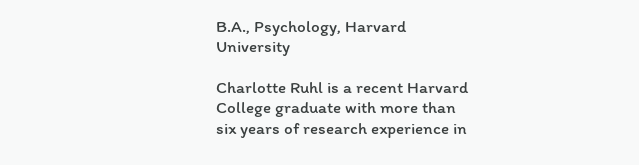B.A., Psychology, Harvard University

Charlotte Ruhl is a recent Harvard College graduate with more than six years of research experience in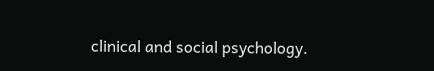clinical and social psychology.